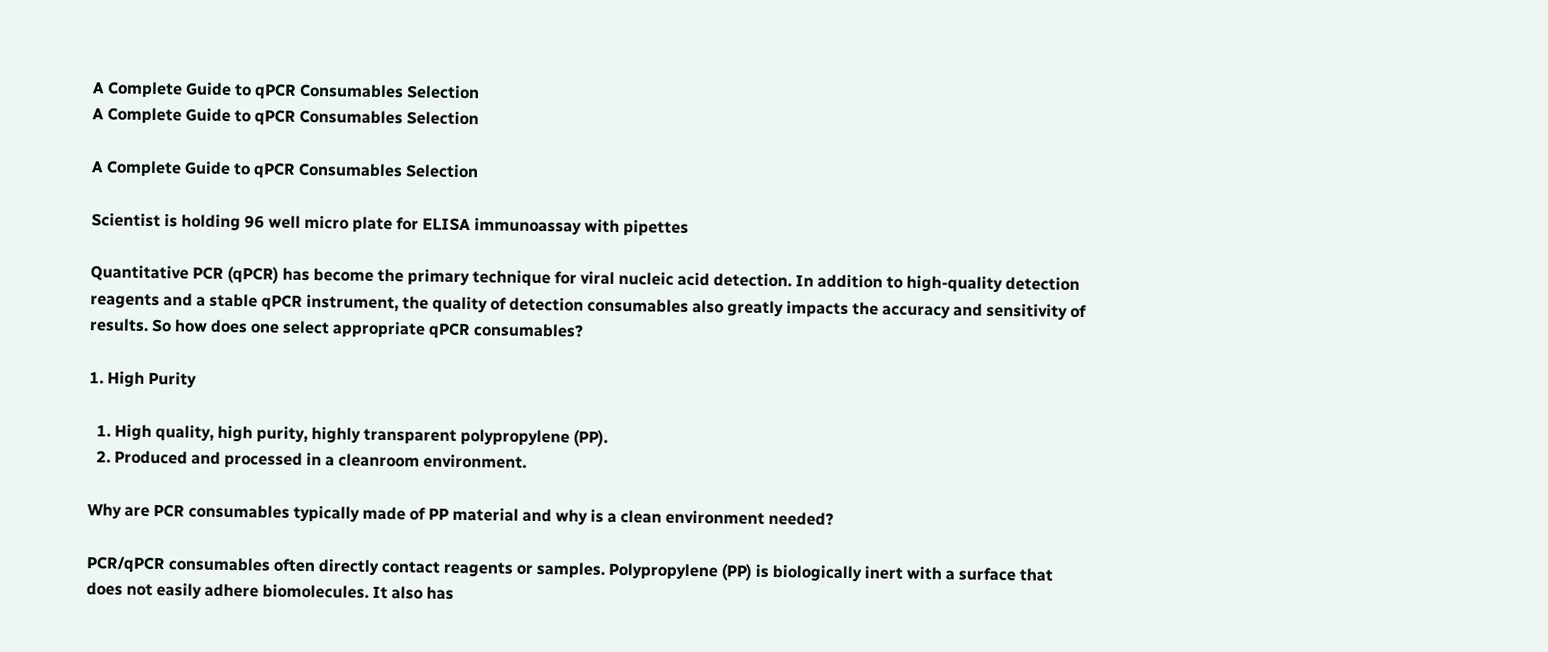A Complete Guide to qPCR Consumables Selection
A Complete Guide to qPCR Consumables Selection

A Complete Guide to qPCR Consumables Selection

Scientist is holding 96 well micro plate for ELISA immunoassay with pipettes

Quantitative PCR (qPCR) has become the primary technique for viral nucleic acid detection. In addition to high-quality detection reagents and a stable qPCR instrument, the quality of detection consumables also greatly impacts the accuracy and sensitivity of results. So how does one select appropriate qPCR consumables?

1. High Purity

  1. High quality, high purity, highly transparent polypropylene (PP).
  2. Produced and processed in a cleanroom environment.

Why are PCR consumables typically made of PP material and why is a clean environment needed?

PCR/qPCR consumables often directly contact reagents or samples. Polypropylene (PP) is biologically inert with a surface that does not easily adhere biomolecules. It also has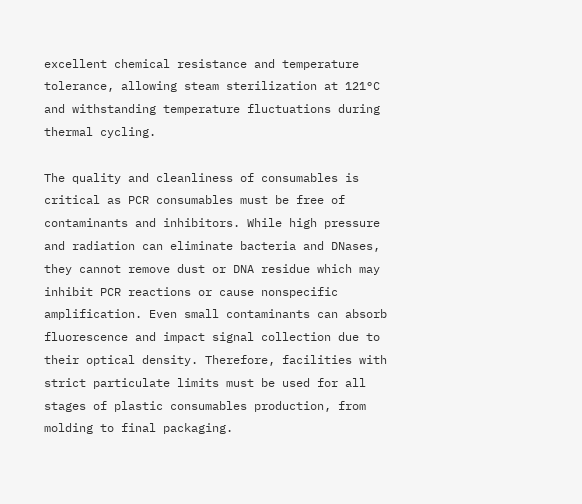excellent chemical resistance and temperature tolerance, allowing steam sterilization at 121°C and withstanding temperature fluctuations during thermal cycling.

The quality and cleanliness of consumables is critical as PCR consumables must be free of contaminants and inhibitors. While high pressure and radiation can eliminate bacteria and DNases, they cannot remove dust or DNA residue which may inhibit PCR reactions or cause nonspecific amplification. Even small contaminants can absorb fluorescence and impact signal collection due to their optical density. Therefore, facilities with strict particulate limits must be used for all stages of plastic consumables production, from molding to final packaging.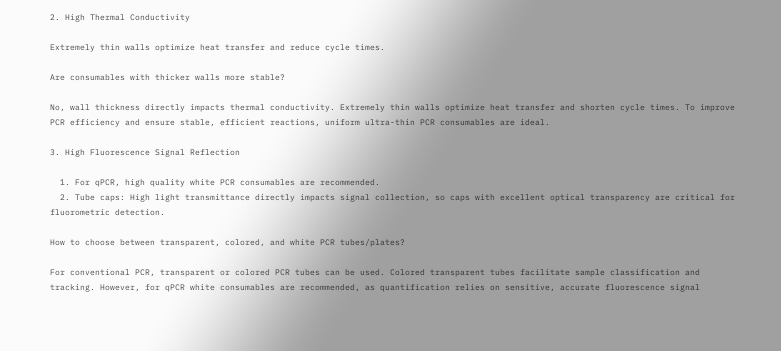2. High Thermal Conductivity

Extremely thin walls optimize heat transfer and reduce cycle times.

Are consumables with thicker walls more stable?

No, wall thickness directly impacts thermal conductivity. Extremely thin walls optimize heat transfer and shorten cycle times. To improve PCR efficiency and ensure stable, efficient reactions, uniform ultra-thin PCR consumables are ideal.

3. High Fluorescence Signal Reflection

  1. For qPCR, high quality white PCR consumables are recommended.
  2. Tube caps: High light transmittance directly impacts signal collection, so caps with excellent optical transparency are critical for fluorometric detection.

How to choose between transparent, colored, and white PCR tubes/plates?

For conventional PCR, transparent or colored PCR tubes can be used. Colored transparent tubes facilitate sample classification and tracking. However, for qPCR white consumables are recommended, as quantification relies on sensitive, accurate fluorescence signal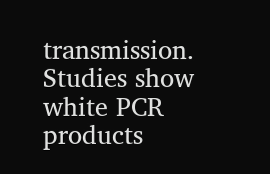transmission. Studies show white PCR products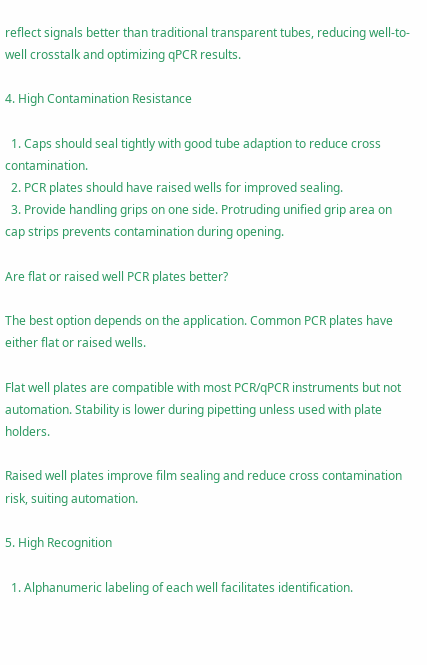reflect signals better than traditional transparent tubes, reducing well-to-well crosstalk and optimizing qPCR results.

4. High Contamination Resistance

  1. Caps should seal tightly with good tube adaption to reduce cross contamination.
  2. PCR plates should have raised wells for improved sealing.
  3. Provide handling grips on one side. Protruding unified grip area on cap strips prevents contamination during opening.

Are flat or raised well PCR plates better?

The best option depends on the application. Common PCR plates have either flat or raised wells.

Flat well plates are compatible with most PCR/qPCR instruments but not automation. Stability is lower during pipetting unless used with plate holders.

Raised well plates improve film sealing and reduce cross contamination risk, suiting automation.

5. High Recognition

  1. Alphanumeric labeling of each well facilitates identification.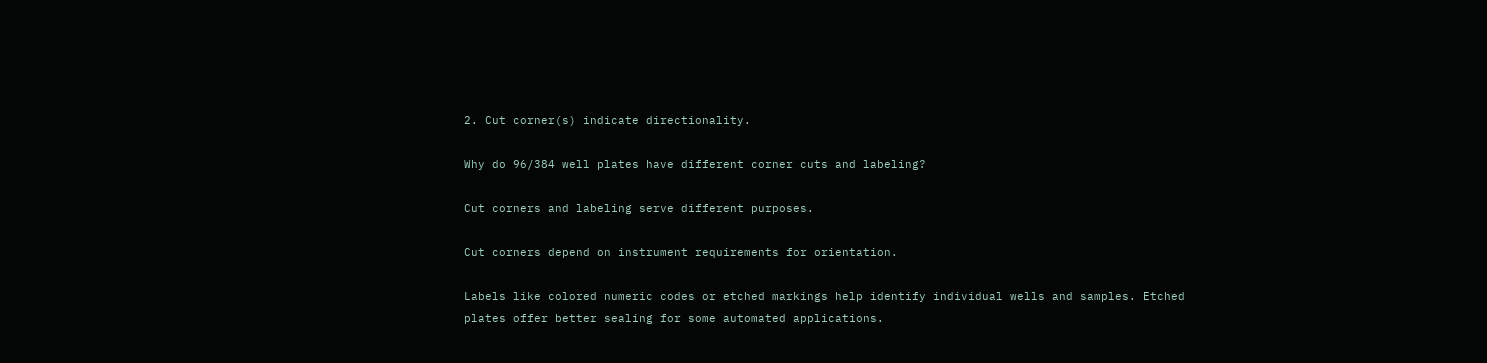2. Cut corner(s) indicate directionality.

Why do 96/384 well plates have different corner cuts and labeling?

Cut corners and labeling serve different purposes.

Cut corners depend on instrument requirements for orientation.

Labels like colored numeric codes or etched markings help identify individual wells and samples. Etched plates offer better sealing for some automated applications.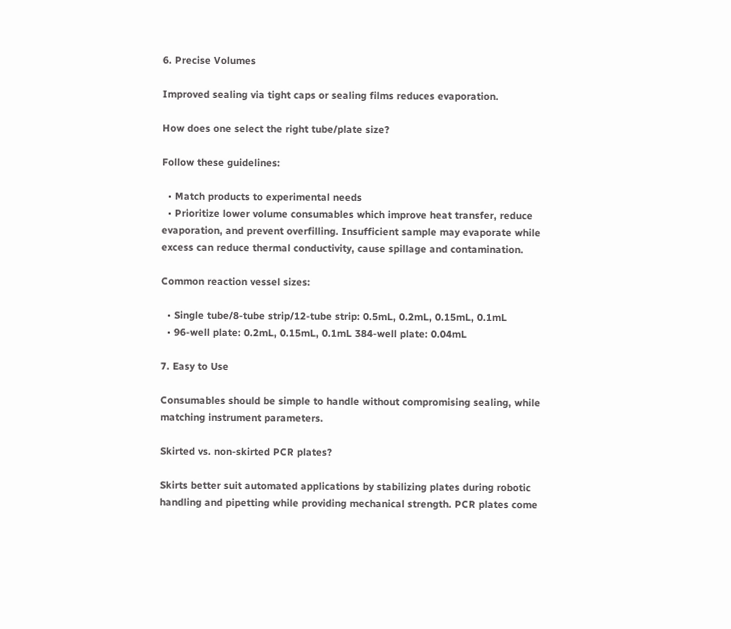6. Precise Volumes

Improved sealing via tight caps or sealing films reduces evaporation.

How does one select the right tube/plate size?

Follow these guidelines:

  • Match products to experimental needs
  • Prioritize lower volume consumables which improve heat transfer, reduce evaporation, and prevent overfilling. Insufficient sample may evaporate while excess can reduce thermal conductivity, cause spillage and contamination.

Common reaction vessel sizes:

  • Single tube/8-tube strip/12-tube strip: 0.5mL, 0.2mL, 0.15mL, 0.1mL
  • 96-well plate: 0.2mL, 0.15mL, 0.1mL 384-well plate: 0.04mL

7. Easy to Use

Consumables should be simple to handle without compromising sealing, while matching instrument parameters.

Skirted vs. non-skirted PCR plates?

Skirts better suit automated applications by stabilizing plates during robotic handling and pipetting while providing mechanical strength. PCR plates come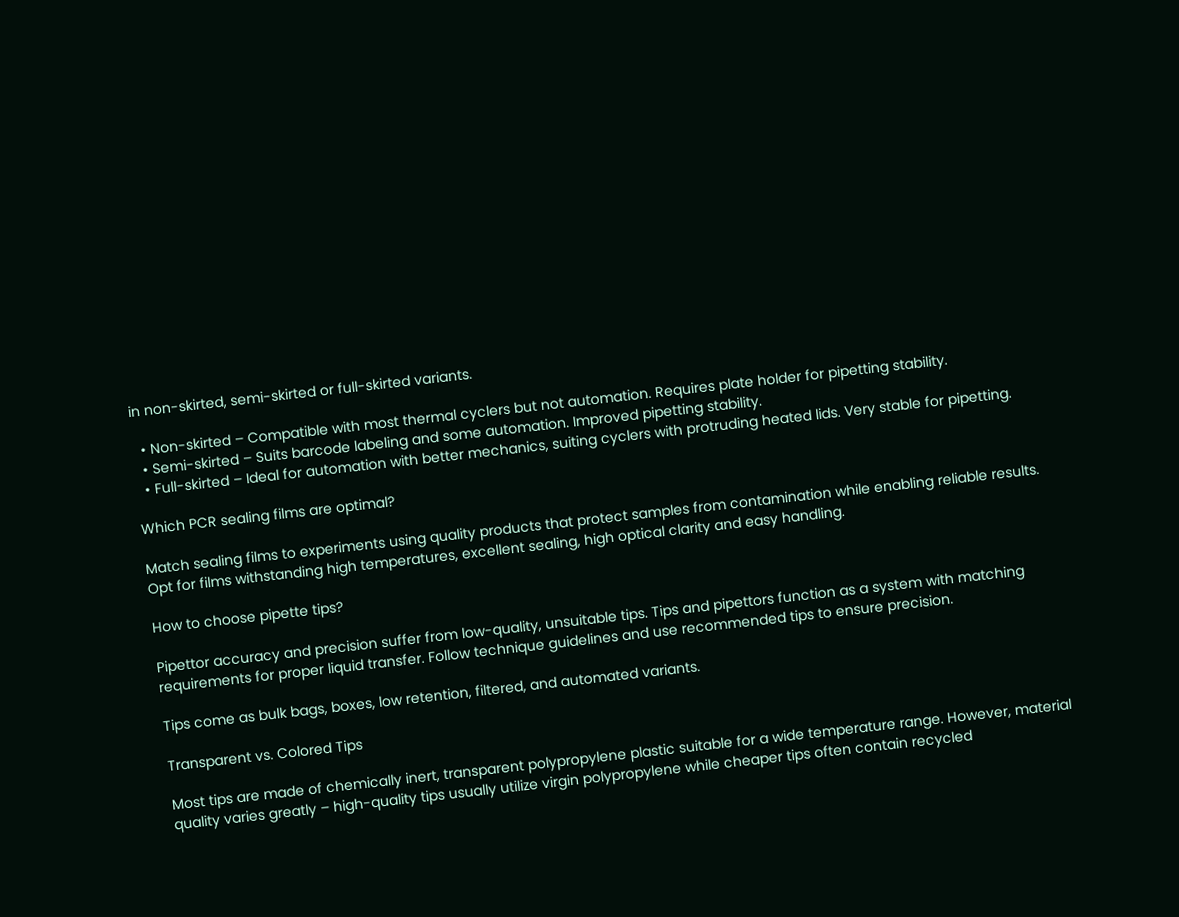in non-skirted, semi-skirted or full-skirted variants.

  • Non-skirted – Compatible with most thermal cyclers but not automation. Requires plate holder for pipetting stability.
  • Semi-skirted – Suits barcode labeling and some automation. Improved pipetting stability.
  • Full-skirted – Ideal for automation with better mechanics, suiting cyclers with protruding heated lids. Very stable for pipetting.

Which PCR sealing films are optimal?

Match sealing films to experiments using quality products that protect samples from contamination while enabling reliable results. Opt for films withstanding high temperatures, excellent sealing, high optical clarity and easy handling.

How to choose pipette tips?

Pipettor accuracy and precision suffer from low-quality, unsuitable tips. Tips and pipettors function as a system with matching requirements for proper liquid transfer. Follow technique guidelines and use recommended tips to ensure precision.

Tips come as bulk bags, boxes, low retention, filtered, and automated variants.

Transparent vs. Colored Tips

Most tips are made of chemically inert, transparent polypropylene plastic suitable for a wide temperature range. However, material quality varies greatly – high-quality tips usually utilize virgin polypropylene while cheaper tips often contain recycled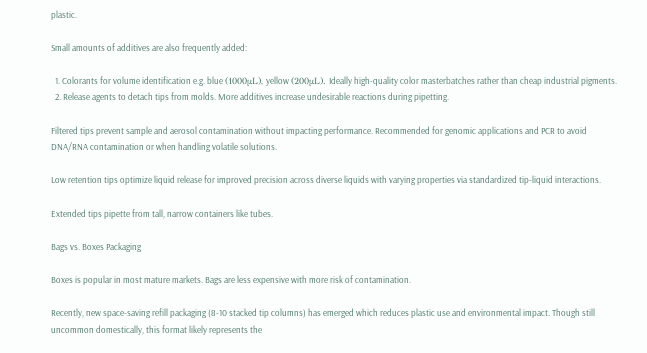plastic.

Small amounts of additives are also frequently added:

  1. Colorants for volume identification e.g. blue (1000μL), yellow (200μL). Ideally high-quality color masterbatches rather than cheap industrial pigments.
  2. Release agents to detach tips from molds. More additives increase undesirable reactions during pipetting.

Filtered tips prevent sample and aerosol contamination without impacting performance. Recommended for genomic applications and PCR to avoid DNA/RNA contamination or when handling volatile solutions.

Low retention tips optimize liquid release for improved precision across diverse liquids with varying properties via standardized tip-liquid interactions.

Extended tips pipette from tall, narrow containers like tubes.

Bags vs. Boxes Packaging

Boxes is popular in most mature markets. Bags are less expensive with more risk of contamination.

Recently, new space-saving refill packaging (8-10 stacked tip columns) has emerged which reduces plastic use and environmental impact. Though still uncommon domestically, this format likely represents the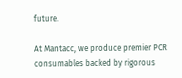future.

At Mantacc, we produce premier PCR consumables backed by rigorous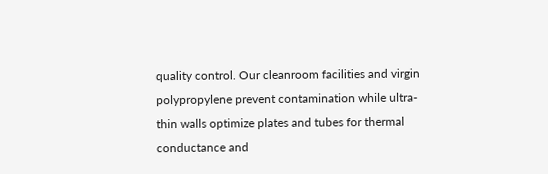quality control. Our cleanroom facilities and virgin polypropylene prevent contamination while ultra-thin walls optimize plates and tubes for thermal conductance and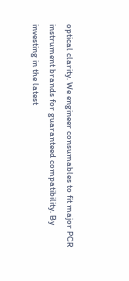optical clarity. We engineer consumables to fit major PCR instrument brands for guaranteed compatibility. By investing in the latest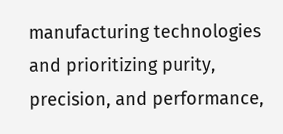manufacturing technologies and prioritizing purity, precision, and performance,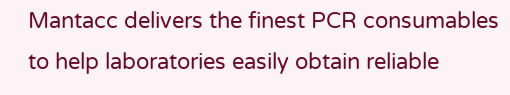Mantacc delivers the finest PCR consumables to help laboratories easily obtain reliable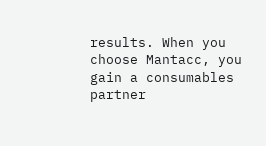results. When you choose Mantacc, you gain a consumables partner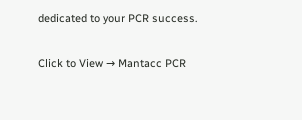dedicated to your PCR success.

Click to View → Mantacc PCR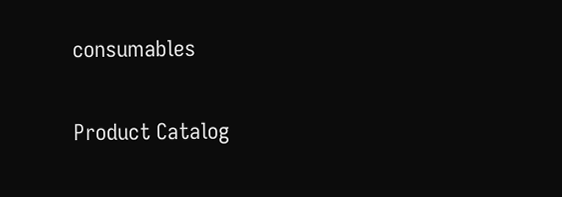consumables

Product Catalog